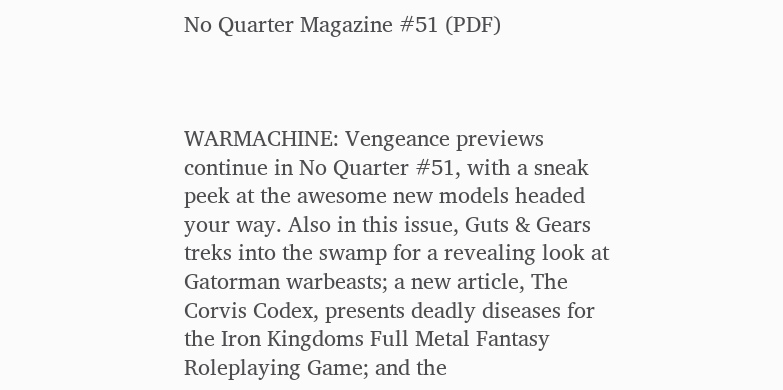No Quarter Magazine #51 (PDF)



WARMACHINE: Vengeance previews continue in No Quarter #51, with a sneak peek at the awesome new models headed your way. Also in this issue, Guts & Gears treks into the swamp for a revealing look at Gatorman warbeasts; a new article, The Corvis Codex, presents deadly diseases for the Iron Kingdoms Full Metal Fantasy Roleplaying Game; and the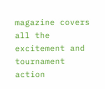magazine covers all the excitement and tournament action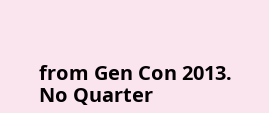from Gen Con 2013. No Quarter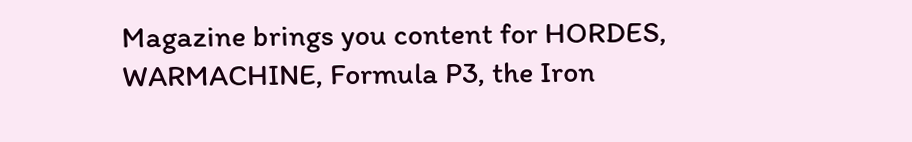Magazine brings you content for HORDES, WARMACHINE, Formula P3, the Iron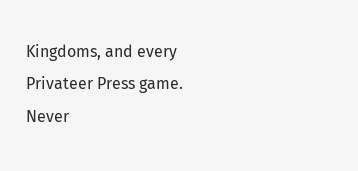Kingdoms, and every Privateer Press game. Never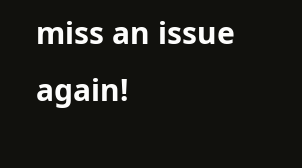miss an issue again!